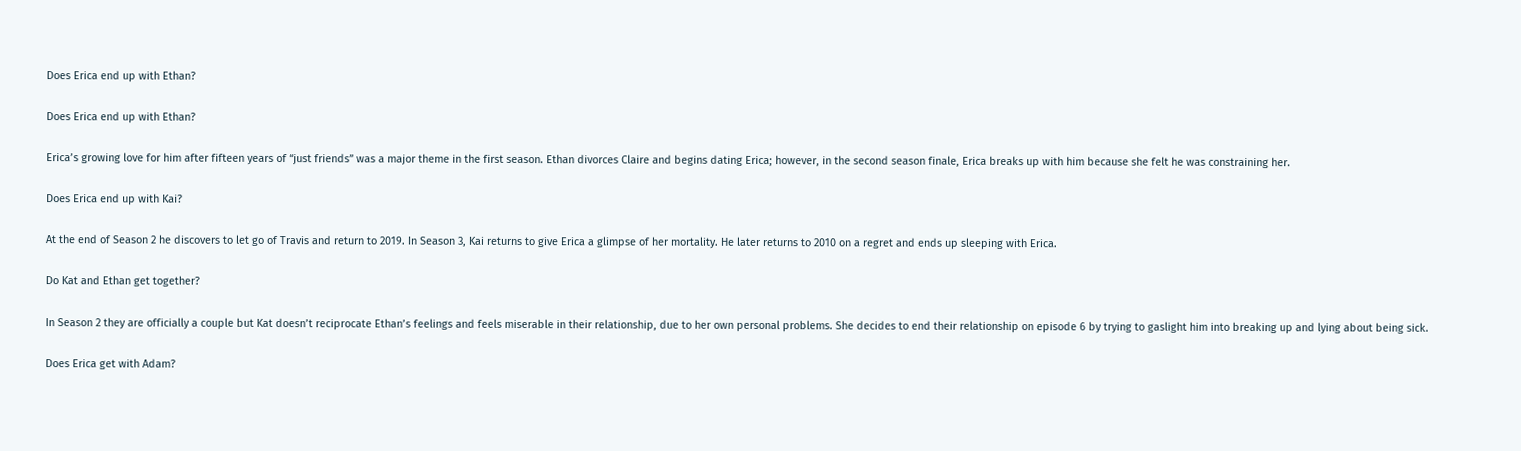Does Erica end up with Ethan?

Does Erica end up with Ethan?

Erica’s growing love for him after fifteen years of “just friends” was a major theme in the first season. Ethan divorces Claire and begins dating Erica; however, in the second season finale, Erica breaks up with him because she felt he was constraining her.

Does Erica end up with Kai?

At the end of Season 2 he discovers to let go of Travis and return to 2019. In Season 3, Kai returns to give Erica a glimpse of her mortality. He later returns to 2010 on a regret and ends up sleeping with Erica.

Do Kat and Ethan get together?

In Season 2 they are officially a couple but Kat doesn’t reciprocate Ethan’s feelings and feels miserable in their relationship, due to her own personal problems. She decides to end their relationship on episode 6 by trying to gaslight him into breaking up and lying about being sick.

Does Erica get with Adam?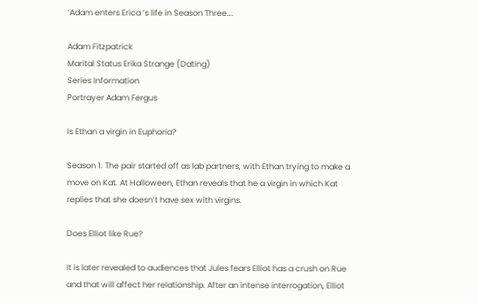‘Adam enters Erica ‘s life in Season Three….

Adam Fitzpatrick
Marital Status Erika Strange (Dating)
Series Information
Portrayer Adam Fergus

Is Ethan a virgin in Euphoria?

Season 1. The pair started off as lab partners, with Ethan trying to make a move on Kat. At Halloween, Ethan reveals that he a virgin in which Kat replies that she doesn’t have sex with virgins.

Does Elliot like Rue?

It is later revealed to audiences that Jules fears Elliot has a crush on Rue and that will affect her relationship. After an intense interrogation, Elliot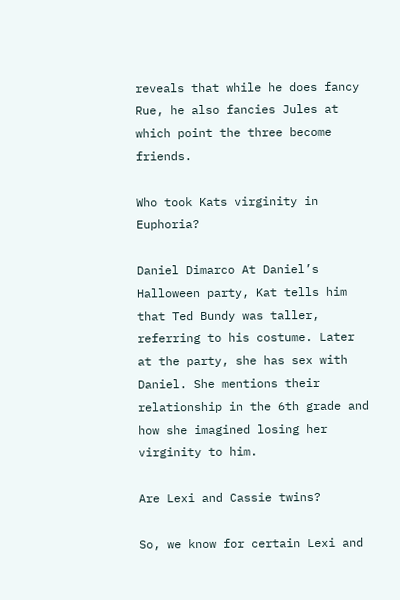reveals that while he does fancy Rue, he also fancies Jules at which point the three become friends.

Who took Kats virginity in Euphoria?

Daniel Dimarco At Daniel’s Halloween party, Kat tells him that Ted Bundy was taller, referring to his costume. Later at the party, she has sex with Daniel. She mentions their relationship in the 6th grade and how she imagined losing her virginity to him.

Are Lexi and Cassie twins?

So, we know for certain Lexi and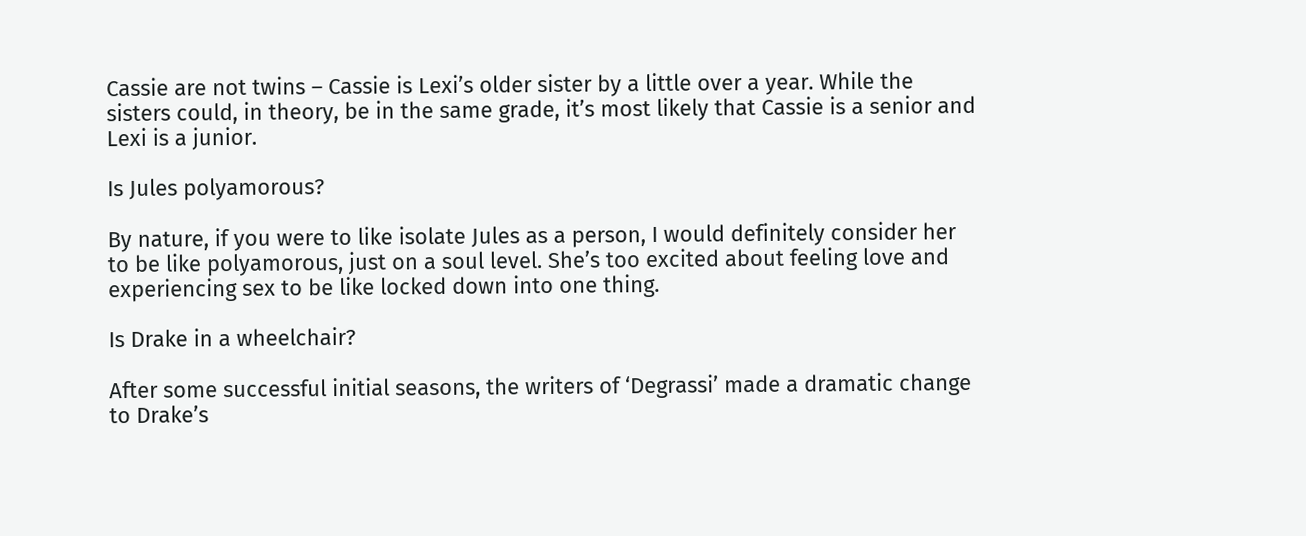Cassie are not twins – Cassie is Lexi’s older sister by a little over a year. While the sisters could, in theory, be in the same grade, it’s most likely that Cassie is a senior and Lexi is a junior.

Is Jules polyamorous?

By nature, if you were to like isolate Jules as a person, I would definitely consider her to be like polyamorous, just on a soul level. She’s too excited about feeling love and experiencing sex to be like locked down into one thing.

Is Drake in a wheelchair?

After some successful initial seasons, the writers of ‘Degrassi’ made a dramatic change to Drake’s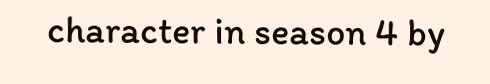character in season 4 by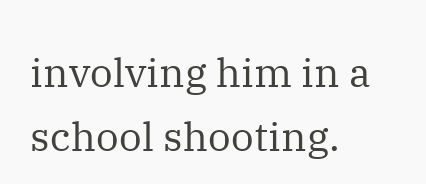involving him in a school shooting.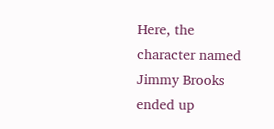Here, the character named Jimmy Brooks ended up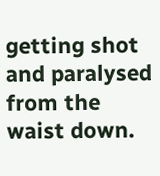getting shot and paralysed from the waist down.